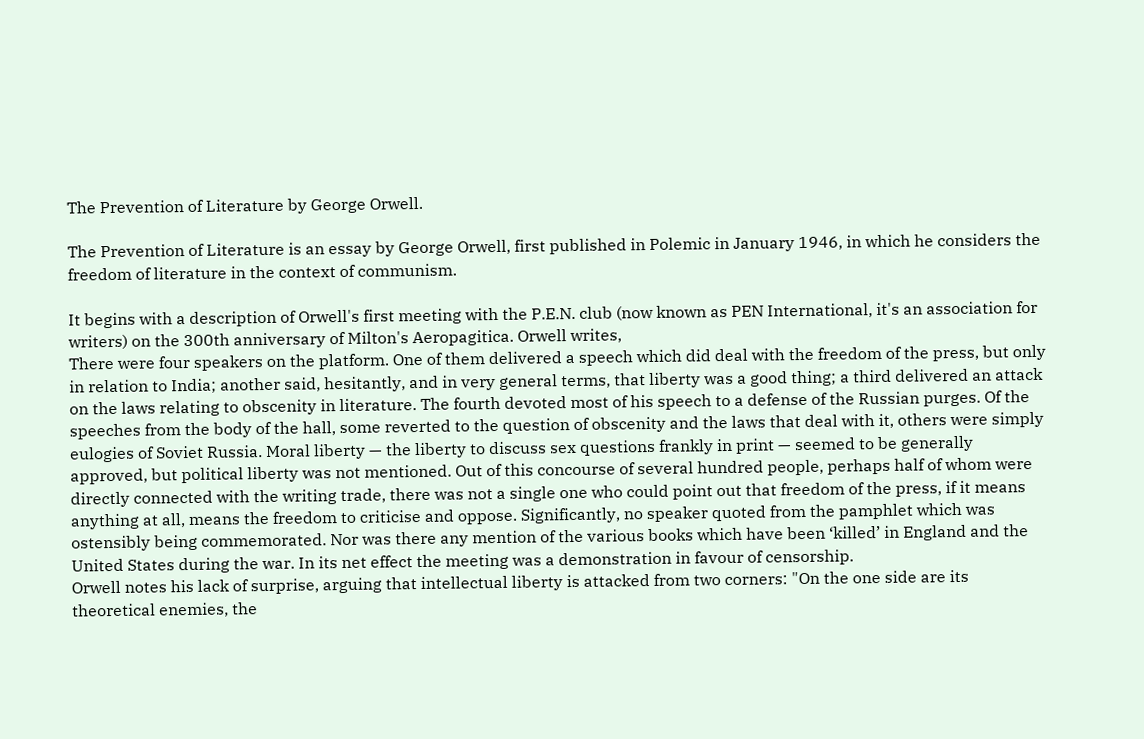The Prevention of Literature by George Orwell.

The Prevention of Literature is an essay by George Orwell, first published in Polemic in January 1946, in which he considers the freedom of literature in the context of communism.

It begins with a description of Orwell's first meeting with the P.E.N. club (now known as PEN International, it's an association for writers) on the 300th anniversary of Milton's Aeropagitica. Orwell writes,
There were four speakers on the platform. One of them delivered a speech which did deal with the freedom of the press, but only in relation to India; another said, hesitantly, and in very general terms, that liberty was a good thing; a third delivered an attack on the laws relating to obscenity in literature. The fourth devoted most of his speech to a defense of the Russian purges. Of the speeches from the body of the hall, some reverted to the question of obscenity and the laws that deal with it, others were simply eulogies of Soviet Russia. Moral liberty — the liberty to discuss sex questions frankly in print — seemed to be generally approved, but political liberty was not mentioned. Out of this concourse of several hundred people, perhaps half of whom were directly connected with the writing trade, there was not a single one who could point out that freedom of the press, if it means anything at all, means the freedom to criticise and oppose. Significantly, no speaker quoted from the pamphlet which was ostensibly being commemorated. Nor was there any mention of the various books which have been ‘killed’ in England and the United States during the war. In its net effect the meeting was a demonstration in favour of censorship.
Orwell notes his lack of surprise, arguing that intellectual liberty is attacked from two corners: "On the one side are its theoretical enemies, the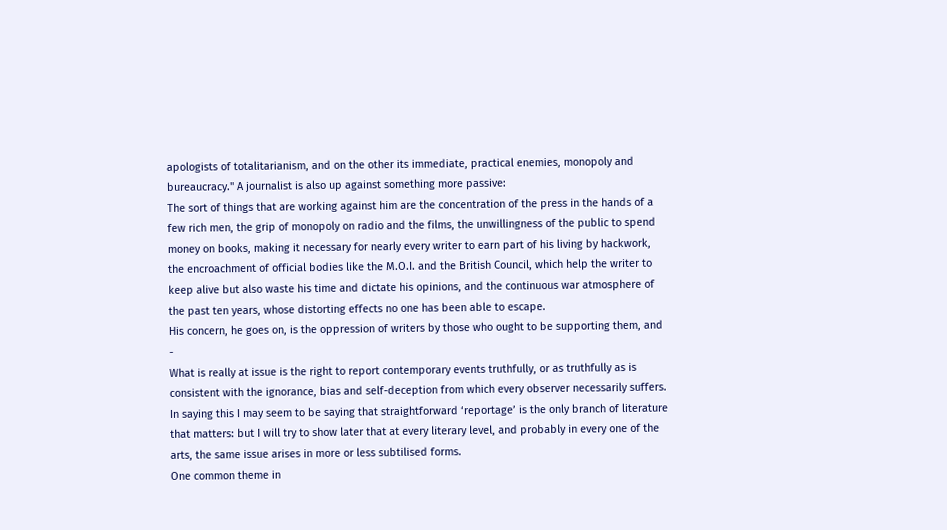apologists of totalitarianism, and on the other its immediate, practical enemies, monopoly and bureaucracy." A journalist is also up against something more passive:
The sort of things that are working against him are the concentration of the press in the hands of a few rich men, the grip of monopoly on radio and the films, the unwillingness of the public to spend money on books, making it necessary for nearly every writer to earn part of his living by hackwork, the encroachment of official bodies like the M.O.I. and the British Council, which help the writer to keep alive but also waste his time and dictate his opinions, and the continuous war atmosphere of the past ten years, whose distorting effects no one has been able to escape.
His concern, he goes on, is the oppression of writers by those who ought to be supporting them, and -
What is really at issue is the right to report contemporary events truthfully, or as truthfully as is consistent with the ignorance, bias and self-deception from which every observer necessarily suffers. In saying this I may seem to be saying that straightforward ‘reportage’ is the only branch of literature that matters: but I will try to show later that at every literary level, and probably in every one of the arts, the same issue arises in more or less subtilised forms.
One common theme in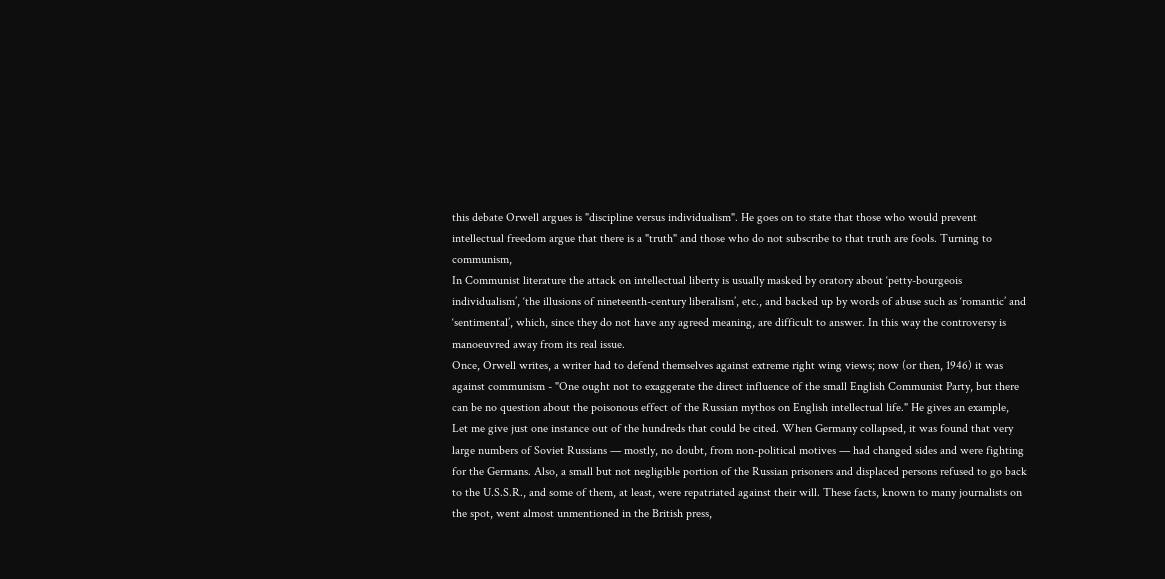this debate Orwell argues is "discipline versus individualism". He goes on to state that those who would prevent intellectual freedom argue that there is a "truth" and those who do not subscribe to that truth are fools. Turning to communism,
In Communist literature the attack on intellectual liberty is usually masked by oratory about ‘petty-bourgeois individualism’, ‘the illusions of nineteenth-century liberalism’, etc., and backed up by words of abuse such as ‘romantic’ and ‘sentimental’, which, since they do not have any agreed meaning, are difficult to answer. In this way the controversy is manoeuvred away from its real issue.
Once, Orwell writes, a writer had to defend themselves against extreme right wing views; now (or then, 1946) it was against communism - "One ought not to exaggerate the direct influence of the small English Communist Party, but there can be no question about the poisonous effect of the Russian mythos on English intellectual life." He gives an example,
Let me give just one instance out of the hundreds that could be cited. When Germany collapsed, it was found that very large numbers of Soviet Russians — mostly, no doubt, from non-political motives — had changed sides and were fighting for the Germans. Also, a small but not negligible portion of the Russian prisoners and displaced persons refused to go back to the U.S.S.R., and some of them, at least, were repatriated against their will. These facts, known to many journalists on the spot, went almost unmentioned in the British press,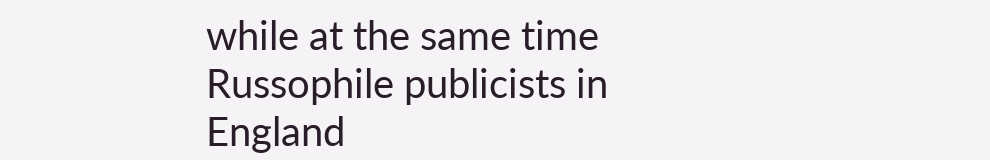while at the same time Russophile publicists in England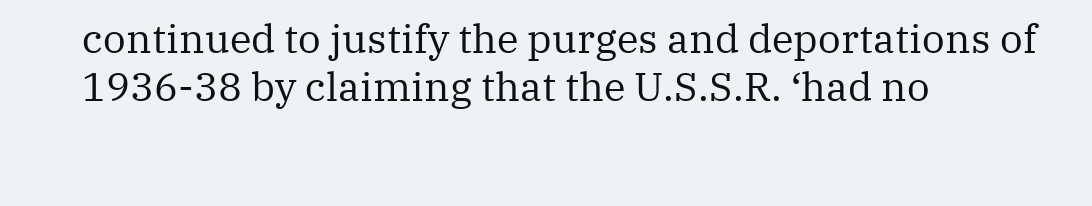continued to justify the purges and deportations of 1936-38 by claiming that the U.S.S.R. ‘had no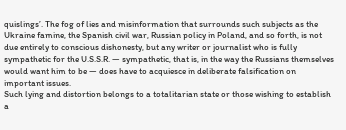quislings’. The fog of lies and misinformation that surrounds such subjects as the Ukraine famine, the Spanish civil war, Russian policy in Poland, and so forth, is not due entirely to conscious dishonesty, but any writer or journalist who is fully sympathetic for the U.S.S.R. — sympathetic, that is, in the way the Russians themselves would want him to be — does have to acquiesce in deliberate falsification on important issues.
Such lying and distortion belongs to a totalitarian state or those wishing to establish a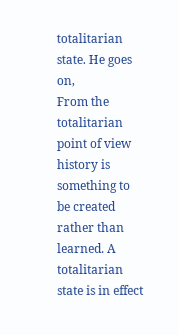totalitarian state. He goes on,
From the totalitarian point of view history is something to be created rather than learned. A totalitarian state is in effect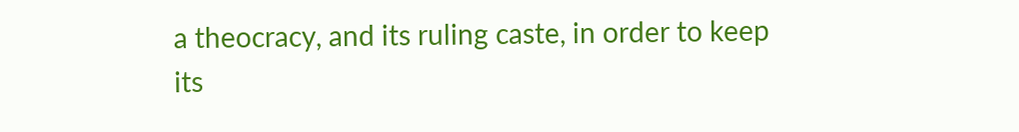a theocracy, and its ruling caste, in order to keep its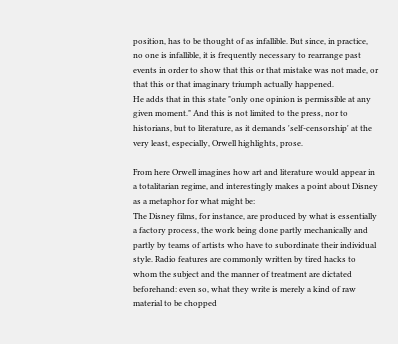position, has to be thought of as infallible. But since, in practice, no one is infallible, it is frequently necessary to rearrange past events in order to show that this or that mistake was not made, or that this or that imaginary triumph actually happened.
He adds that in this state "only one opinion is permissible at any given moment." And this is not limited to the press, nor to historians, but to literature, as it demands 'self-censorship' at the very least, especially, Orwell highlights, prose.

From here Orwell imagines how art and literature would appear in a totalitarian regime, and interestingly makes a point about Disney as a metaphor for what might be:
The Disney films, for instance, are produced by what is essentially a factory process, the work being done partly mechanically and partly by teams of artists who have to subordinate their individual style. Radio features are commonly written by tired hacks to whom the subject and the manner of treatment are dictated beforehand: even so, what they write is merely a kind of raw material to be chopped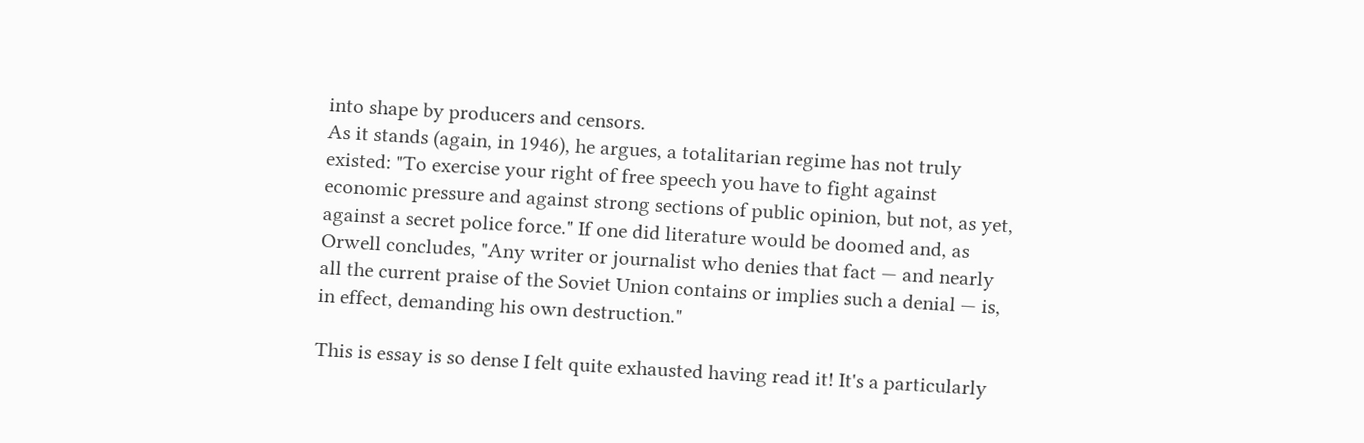into shape by producers and censors.
As it stands (again, in 1946), he argues, a totalitarian regime has not truly existed: "To exercise your right of free speech you have to fight against economic pressure and against strong sections of public opinion, but not, as yet, against a secret police force." If one did literature would be doomed and, as Orwell concludes, "Any writer or journalist who denies that fact — and nearly all the current praise of the Soviet Union contains or implies such a denial — is, in effect, demanding his own destruction."

This is essay is so dense I felt quite exhausted having read it! It's a particularly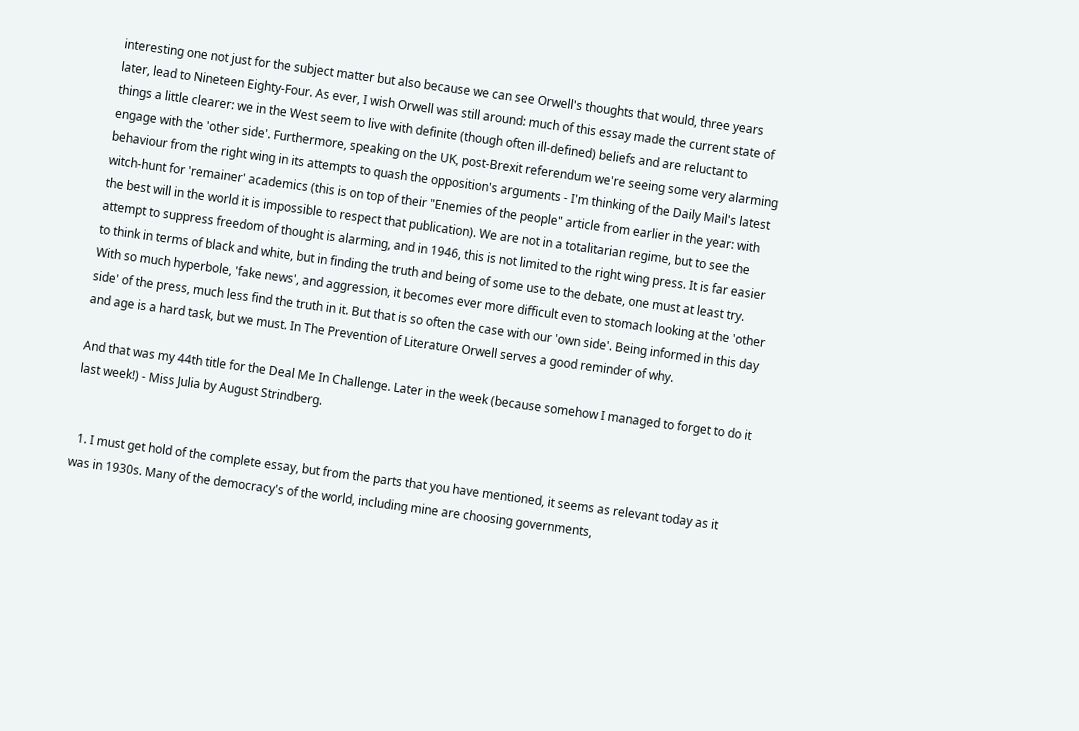interesting one not just for the subject matter but also because we can see Orwell's thoughts that would, three years later, lead to Nineteen Eighty-Four. As ever, I wish Orwell was still around: much of this essay made the current state of things a little clearer: we in the West seem to live with definite (though often ill-defined) beliefs and are reluctant to engage with the 'other side'. Furthermore, speaking on the UK, post-Brexit referendum we're seeing some very alarming behaviour from the right wing in its attempts to quash the opposition's arguments - I'm thinking of the Daily Mail's latest witch-hunt for 'remainer' academics (this is on top of their "Enemies of the people" article from earlier in the year: with the best will in the world it is impossible to respect that publication). We are not in a totalitarian regime, but to see the attempt to suppress freedom of thought is alarming, and in 1946, this is not limited to the right wing press. It is far easier to think in terms of black and white, but in finding the truth and being of some use to the debate, one must at least try. With so much hyperbole, 'fake news', and aggression, it becomes ever more difficult even to stomach looking at the 'other side' of the press, much less find the truth in it. But that is so often the case with our 'own side'. Being informed in this day and age is a hard task, but we must. In The Prevention of Literature Orwell serves a good reminder of why.

And that was my 44th title for the Deal Me In Challenge. Later in the week (because somehow I managed to forget to do it last week!) - Miss Julia by August Strindberg.


  1. I must get hold of the complete essay, but from the parts that you have mentioned, it seems as relevant today as it was in 1930s. Many of the democracy's of the world, including mine are choosing governments,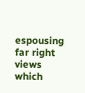espousing far right views which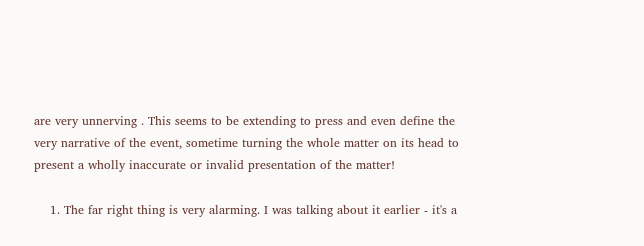are very unnerving . This seems to be extending to press and even define the very narrative of the event, sometime turning the whole matter on its head to present a wholly inaccurate or invalid presentation of the matter!

    1. The far right thing is very alarming. I was talking about it earlier - it's a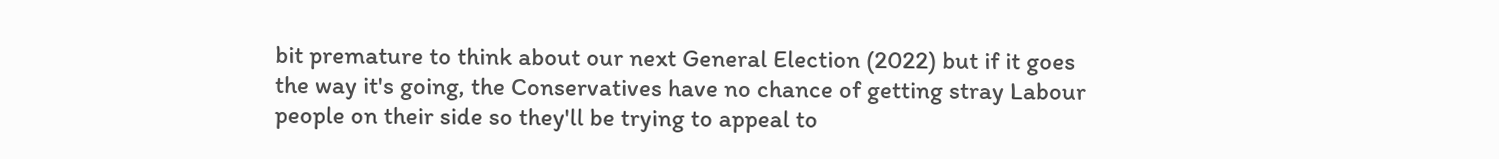bit premature to think about our next General Election (2022) but if it goes the way it's going, the Conservatives have no chance of getting stray Labour people on their side so they'll be trying to appeal to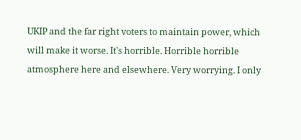UKIP and the far right voters to maintain power, which will make it worse. It's horrible. Horrible horrible atmosphere here and elsewhere. Very worrying. I only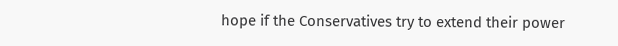hope if the Conservatives try to extend their power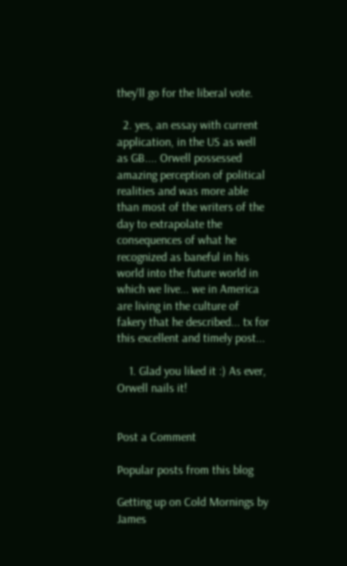they'll go for the liberal vote.

  2. yes, an essay with current application, in the US as well as GB.... Orwell possessed amazing perception of political realities and was more able than most of the writers of the day to extrapolate the consequences of what he recognized as baneful in his world into the future world in which we live... we in America are living in the culture of fakery that he described... tx for this excellent and timely post...

    1. Glad you liked it :) As ever, Orwell nails it!


Post a Comment

Popular posts from this blog

Getting up on Cold Mornings by James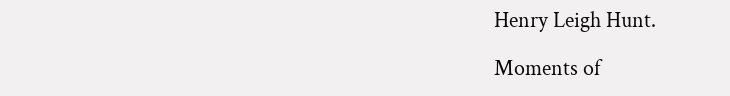Henry Leigh Hunt.

Moments of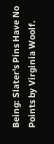Being: Slater's Pins Have No Points by Virginia Woolf.